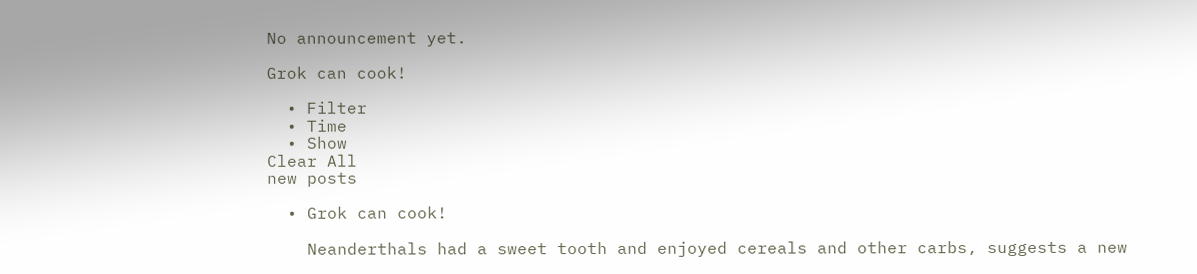No announcement yet.

Grok can cook!

  • Filter
  • Time
  • Show
Clear All
new posts

  • Grok can cook!

    Neanderthals had a sweet tooth and enjoyed cereals and other carbs, suggests a new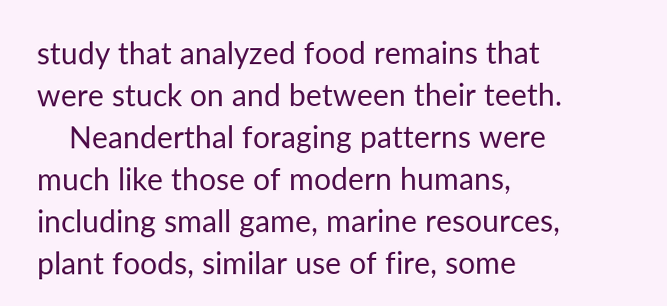study that analyzed food remains that were stuck on and between their teeth.
    Neanderthal foraging patterns were much like those of modern humans, including small game, marine resources, plant foods, similar use of fire, some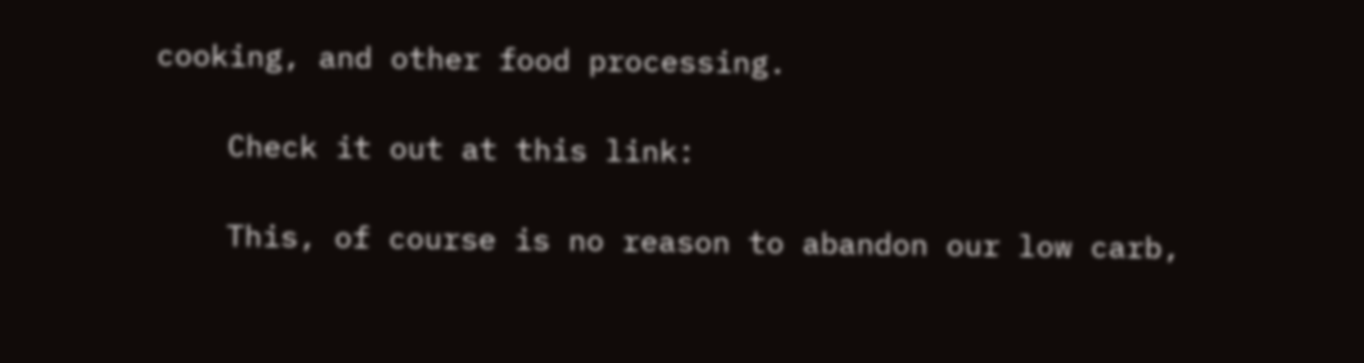cooking, and other food processing.

    Check it out at this link:

    This, of course is no reason to abandon our low carb,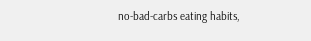no-bad-carbs eating habits,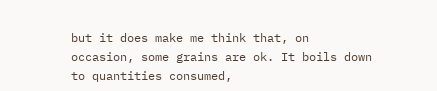but it does make me think that, on occasion, some grains are ok. It boils down to quantities consumed,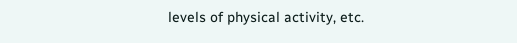levels of physical activity, etc.